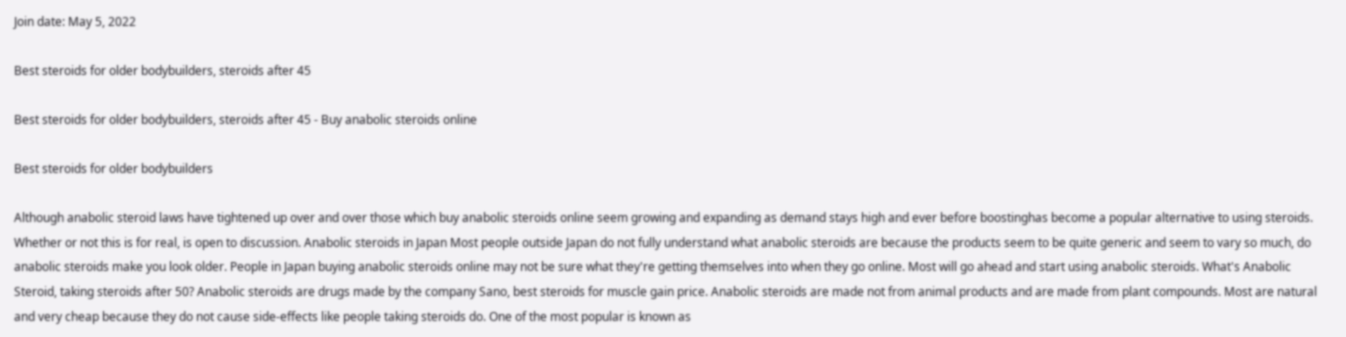Join date: May 5, 2022

Best steroids for older bodybuilders, steroids after 45

Best steroids for older bodybuilders, steroids after 45 - Buy anabolic steroids online

Best steroids for older bodybuilders

Although anabolic steroid laws have tightened up over and over those which buy anabolic steroids online seem growing and expanding as demand stays high and ever before boostinghas become a popular alternative to using steroids. Whether or not this is for real, is open to discussion. Anabolic steroids in Japan Most people outside Japan do not fully understand what anabolic steroids are because the products seem to be quite generic and seem to vary so much, do anabolic steroids make you look older. People in Japan buying anabolic steroids online may not be sure what they're getting themselves into when they go online. Most will go ahead and start using anabolic steroids. What's Anabolic Steroid, taking steroids after 50? Anabolic steroids are drugs made by the company Sano, best steroids for muscle gain price. Anabolic steroids are made not from animal products and are made from plant compounds. Most are natural and very cheap because they do not cause side-effects like people taking steroids do. One of the most popular is known as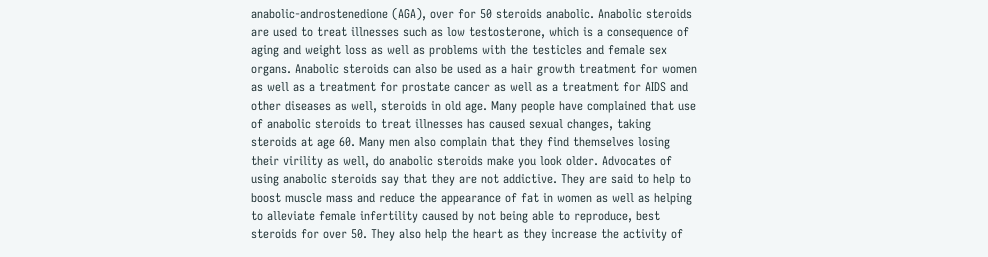anabolic-androstenedione (AGA), over for 50 steroids anabolic. Anabolic steroids are used to treat illnesses such as low testosterone, which is a consequence of aging and weight loss as well as problems with the testicles and female sex organs. Anabolic steroids can also be used as a hair growth treatment for women as well as a treatment for prostate cancer as well as a treatment for AIDS and other diseases as well, steroids in old age. Many people have complained that use of anabolic steroids to treat illnesses has caused sexual changes, taking steroids at age 60. Many men also complain that they find themselves losing their virility as well, do anabolic steroids make you look older. Advocates of using anabolic steroids say that they are not addictive. They are said to help to boost muscle mass and reduce the appearance of fat in women as well as helping to alleviate female infertility caused by not being able to reproduce, best steroids for over 50. They also help the heart as they increase the activity of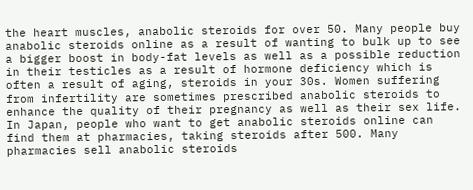the heart muscles, anabolic steroids for over 50. Many people buy anabolic steroids online as a result of wanting to bulk up to see a bigger boost in body-fat levels as well as a possible reduction in their testicles as a result of hormone deficiency which is often a result of aging, steroids in your 30s. Women suffering from infertility are sometimes prescribed anabolic steroids to enhance the quality of their pregnancy as well as their sex life. In Japan, people who want to get anabolic steroids online can find them at pharmacies, taking steroids after 500. Many pharmacies sell anabolic steroids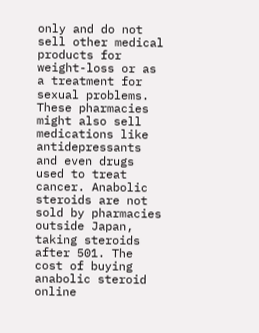only and do not sell other medical products for weight-loss or as a treatment for sexual problems. These pharmacies might also sell medications like antidepressants and even drugs used to treat cancer. Anabolic steroids are not sold by pharmacies outside Japan, taking steroids after 501. The cost of buying anabolic steroid online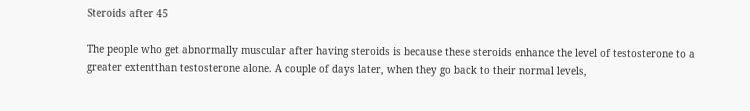Steroids after 45

The people who get abnormally muscular after having steroids is because these steroids enhance the level of testosterone to a greater extentthan testosterone alone. A couple of days later, when they go back to their normal levels,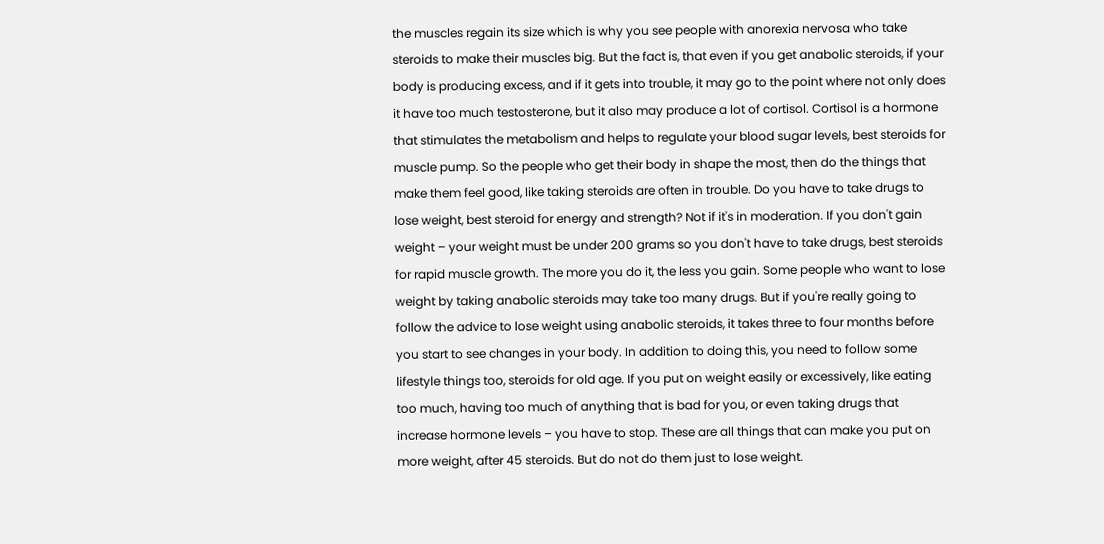the muscles regain its size which is why you see people with anorexia nervosa who take steroids to make their muscles big. But the fact is, that even if you get anabolic steroids, if your body is producing excess, and if it gets into trouble, it may go to the point where not only does it have too much testosterone, but it also may produce a lot of cortisol. Cortisol is a hormone that stimulates the metabolism and helps to regulate your blood sugar levels, best steroids for muscle pump. So the people who get their body in shape the most, then do the things that make them feel good, like taking steroids are often in trouble. Do you have to take drugs to lose weight, best steroid for energy and strength? Not if it's in moderation. If you don't gain weight – your weight must be under 200 grams so you don't have to take drugs, best steroids for rapid muscle growth. The more you do it, the less you gain. Some people who want to lose weight by taking anabolic steroids may take too many drugs. But if you're really going to follow the advice to lose weight using anabolic steroids, it takes three to four months before you start to see changes in your body. In addition to doing this, you need to follow some lifestyle things too, steroids for old age. If you put on weight easily or excessively, like eating too much, having too much of anything that is bad for you, or even taking drugs that increase hormone levels – you have to stop. These are all things that can make you put on more weight, after 45 steroids. But do not do them just to lose weight.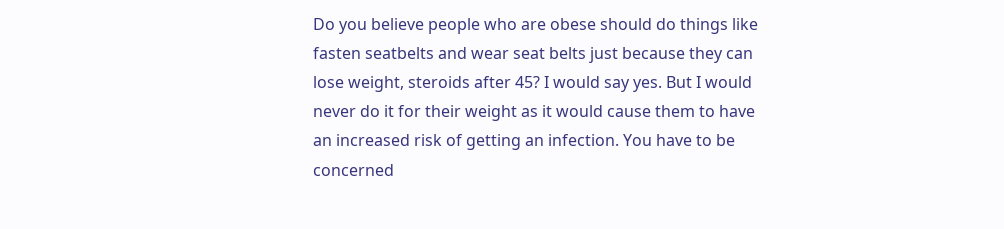Do you believe people who are obese should do things like fasten seatbelts and wear seat belts just because they can lose weight, steroids after 45? I would say yes. But I would never do it for their weight as it would cause them to have an increased risk of getting an infection. You have to be concerned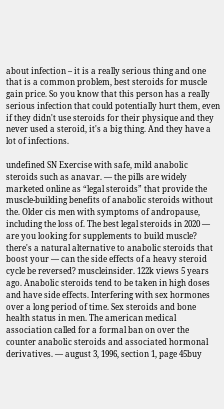about infection – it is a really serious thing and one that is a common problem, best steroids for muscle gain price. So you know that this person has a really serious infection that could potentially hurt them, even if they didn't use steroids for their physique and they never used a steroid, it's a big thing. And they have a lot of infections.

undefined SN Exercise with safe, mild anabolic steroids such as anavar. — the pills are widely marketed online as “legal steroids” that provide the muscle-building benefits of anabolic steroids without the. Older cis men with symptoms of andropause, including the loss of. The best legal steroids in 2020 — are you looking for supplements to build muscle? there's a natural alternative to anabolic steroids that boost your — can the side effects of a heavy steroid cycle be reversed? muscleinsider. 122k views 5 years ago. Anabolic steroids tend to be taken in high doses and have side effects. Interfering with sex hormones over a long period of time. Sex steroids and bone health status in men. The american medical association called for a formal ban on over the counter anabolic steroids and associated hormonal derivatives. — august 3, 1996, section 1, page 45buy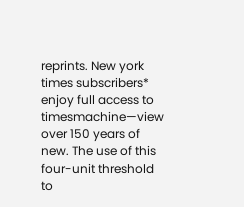reprints. New york times subscribers* enjoy full access to timesmachine—view over 150 years of new. The use of this four-unit threshold to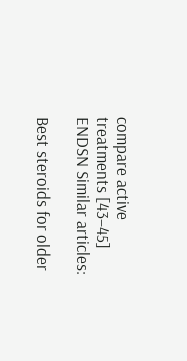compare active treatments [43–45] ENDSN Similar articles:

Best steroids for older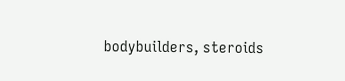bodybuilders, steroids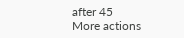after 45
More actions